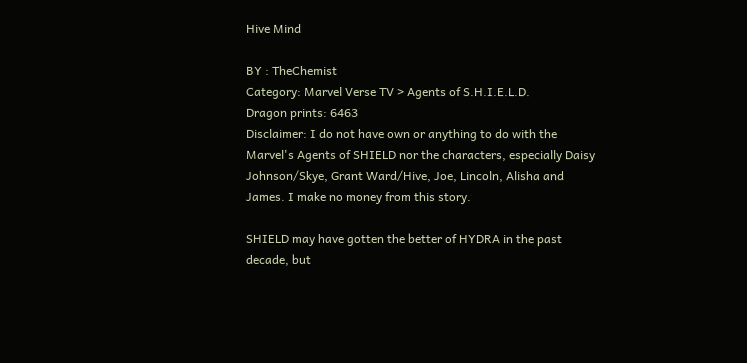Hive Mind

BY : TheChemist
Category: Marvel Verse TV > Agents of S.H.I.E.L.D.
Dragon prints: 6463
Disclaimer: I do not have own or anything to do with the Marvel's Agents of SHIELD nor the characters, especially Daisy Johnson/Skye, Grant Ward/Hive, Joe, Lincoln, Alisha and James. I make no money from this story.

SHIELD may have gotten the better of HYDRA in the past decade, but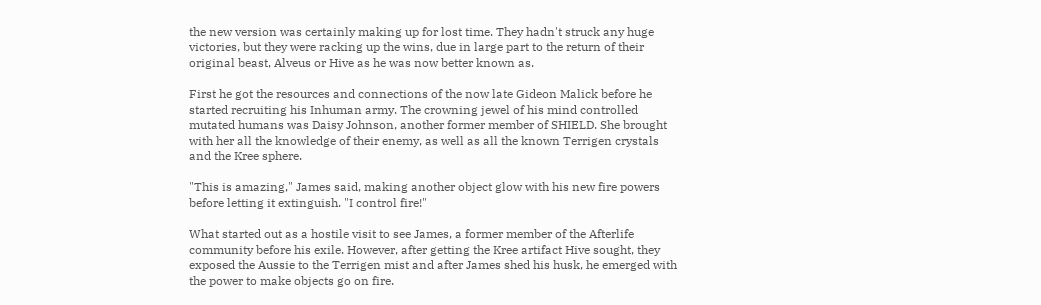the new version was certainly making up for lost time. They hadn't struck any huge victories, but they were racking up the wins, due in large part to the return of their original beast, Alveus or Hive as he was now better known as.

First he got the resources and connections of the now late Gideon Malick before he started recruiting his Inhuman army. The crowning jewel of his mind controlled mutated humans was Daisy Johnson, another former member of SHIELD. She brought with her all the knowledge of their enemy, as well as all the known Terrigen crystals and the Kree sphere.

"This is amazing," James said, making another object glow with his new fire powers before letting it extinguish. "I control fire!"

What started out as a hostile visit to see James, a former member of the Afterlife community before his exile. However, after getting the Kree artifact Hive sought, they exposed the Aussie to the Terrigen mist and after James shed his husk, he emerged with the power to make objects go on fire.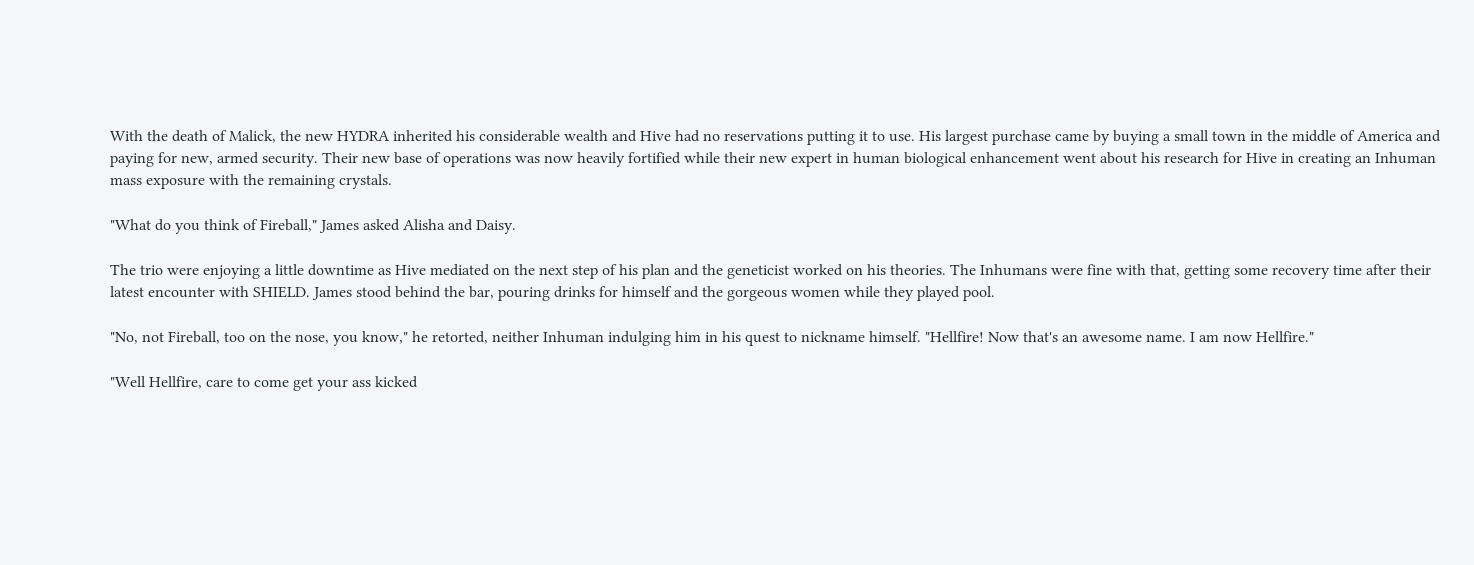With the death of Malick, the new HYDRA inherited his considerable wealth and Hive had no reservations putting it to use. His largest purchase came by buying a small town in the middle of America and paying for new, armed security. Their new base of operations was now heavily fortified while their new expert in human biological enhancement went about his research for Hive in creating an Inhuman mass exposure with the remaining crystals.

"What do you think of Fireball," James asked Alisha and Daisy.

The trio were enjoying a little downtime as Hive mediated on the next step of his plan and the geneticist worked on his theories. The Inhumans were fine with that, getting some recovery time after their latest encounter with SHIELD. James stood behind the bar, pouring drinks for himself and the gorgeous women while they played pool.

"No, not Fireball, too on the nose, you know," he retorted, neither Inhuman indulging him in his quest to nickname himself. "Hellfire! Now that's an awesome name. I am now Hellfire."

"Well Hellfire, care to come get your ass kicked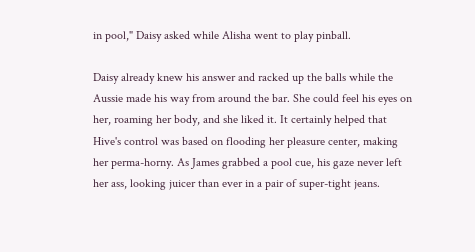in pool," Daisy asked while Alisha went to play pinball.

Daisy already knew his answer and racked up the balls while the Aussie made his way from around the bar. She could feel his eyes on her, roaming her body, and she liked it. It certainly helped that Hive's control was based on flooding her pleasure center, making her perma-horny. As James grabbed a pool cue, his gaze never left her ass, looking juicer than ever in a pair of super-tight jeans.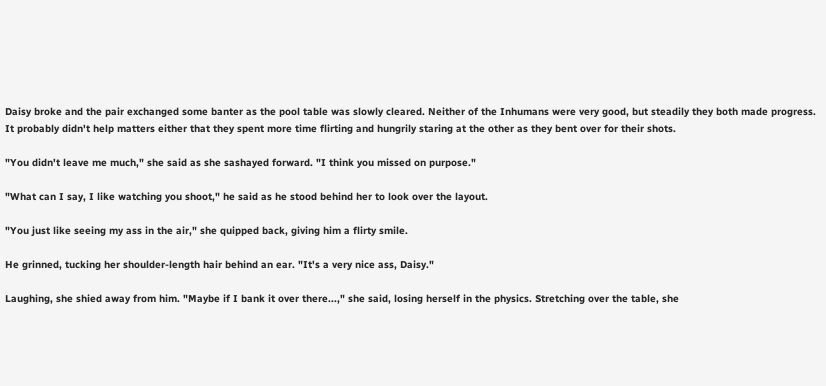Daisy broke and the pair exchanged some banter as the pool table was slowly cleared. Neither of the Inhumans were very good, but steadily they both made progress. It probably didn't help matters either that they spent more time flirting and hungrily staring at the other as they bent over for their shots.

"You didn't leave me much," she said as she sashayed forward. "I think you missed on purpose."

"What can I say, I like watching you shoot," he said as he stood behind her to look over the layout.

"You just like seeing my ass in the air," she quipped back, giving him a flirty smile.

He grinned, tucking her shoulder-length hair behind an ear. "It's a very nice ass, Daisy."

Laughing, she shied away from him. "Maybe if I bank it over there...," she said, losing herself in the physics. Stretching over the table, she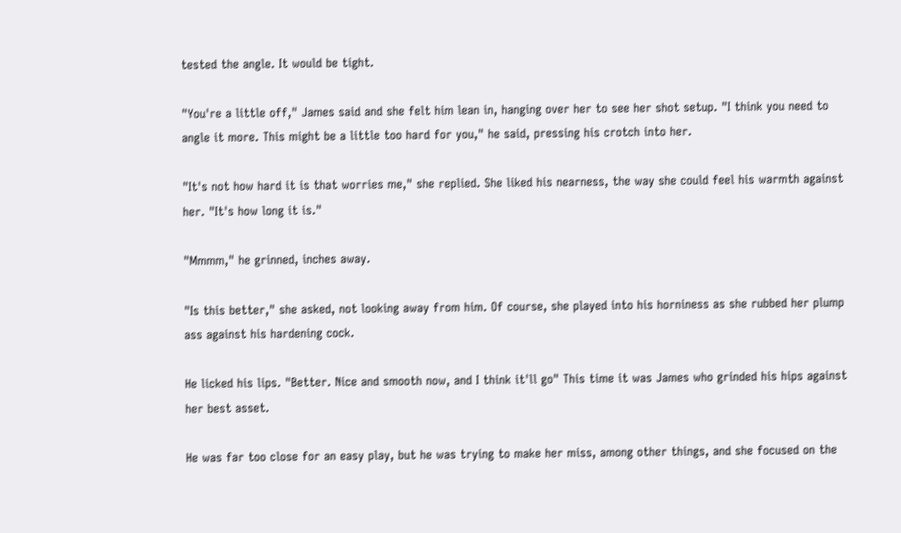tested the angle. It would be tight.

"You're a little off," James said and she felt him lean in, hanging over her to see her shot setup. "I think you need to angle it more. This might be a little too hard for you," he said, pressing his crotch into her.

"It's not how hard it is that worries me," she replied. She liked his nearness, the way she could feel his warmth against her. "It's how long it is."

"Mmmm," he grinned, inches away.

"Is this better," she asked, not looking away from him. Of course, she played into his horniness as she rubbed her plump ass against his hardening cock.

He licked his lips. "Better. Nice and smooth now, and I think it'll go" This time it was James who grinded his hips against her best asset.

He was far too close for an easy play, but he was trying to make her miss, among other things, and she focused on the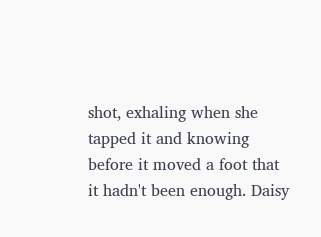shot, exhaling when she tapped it and knowing before it moved a foot that it hadn't been enough. Daisy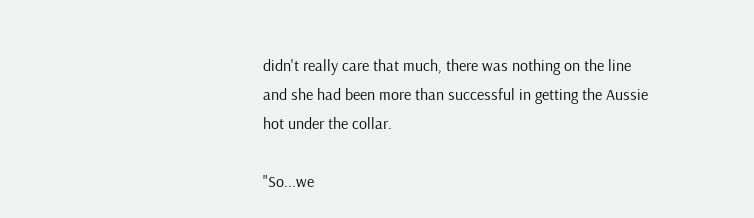didn't really care that much, there was nothing on the line and she had been more than successful in getting the Aussie hot under the collar.

"So...we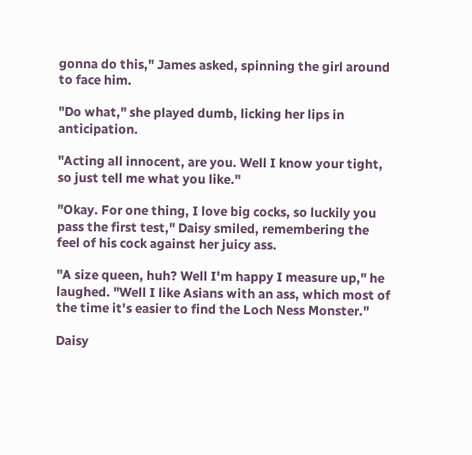gonna do this," James asked, spinning the girl around to face him.

"Do what," she played dumb, licking her lips in anticipation.

"Acting all innocent, are you. Well I know your tight, so just tell me what you like."

"Okay. For one thing, I love big cocks, so luckily you pass the first test," Daisy smiled, remembering the feel of his cock against her juicy ass.

"A size queen, huh? Well I'm happy I measure up," he laughed. "Well I like Asians with an ass, which most of the time it's easier to find the Loch Ness Monster."

Daisy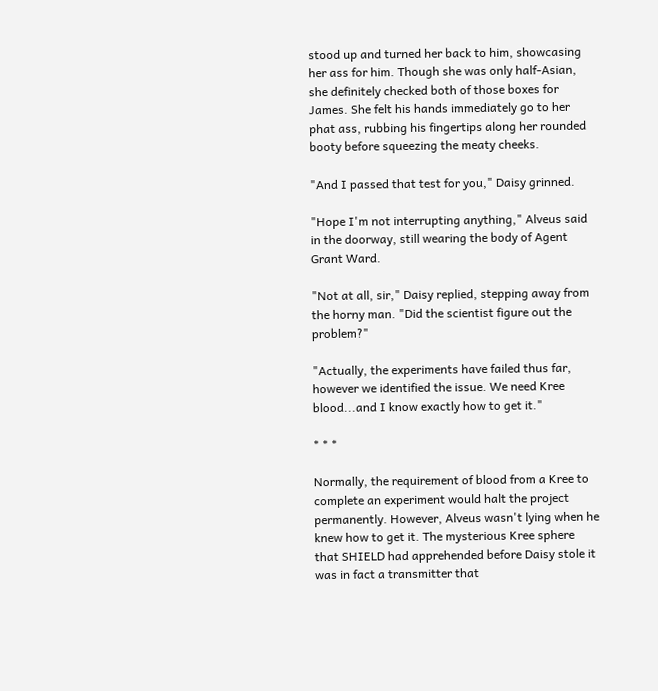stood up and turned her back to him, showcasing her ass for him. Though she was only half-Asian, she definitely checked both of those boxes for James. She felt his hands immediately go to her phat ass, rubbing his fingertips along her rounded booty before squeezing the meaty cheeks.

"And I passed that test for you," Daisy grinned.

"Hope I'm not interrupting anything," Alveus said in the doorway, still wearing the body of Agent Grant Ward.

"Not at all, sir," Daisy replied, stepping away from the horny man. "Did the scientist figure out the problem?"

"Actually, the experiments have failed thus far, however we identified the issue. We need Kree blood...and I know exactly how to get it."

* * *

Normally, the requirement of blood from a Kree to complete an experiment would halt the project permanently. However, Alveus wasn't lying when he knew how to get it. The mysterious Kree sphere that SHIELD had apprehended before Daisy stole it was in fact a transmitter that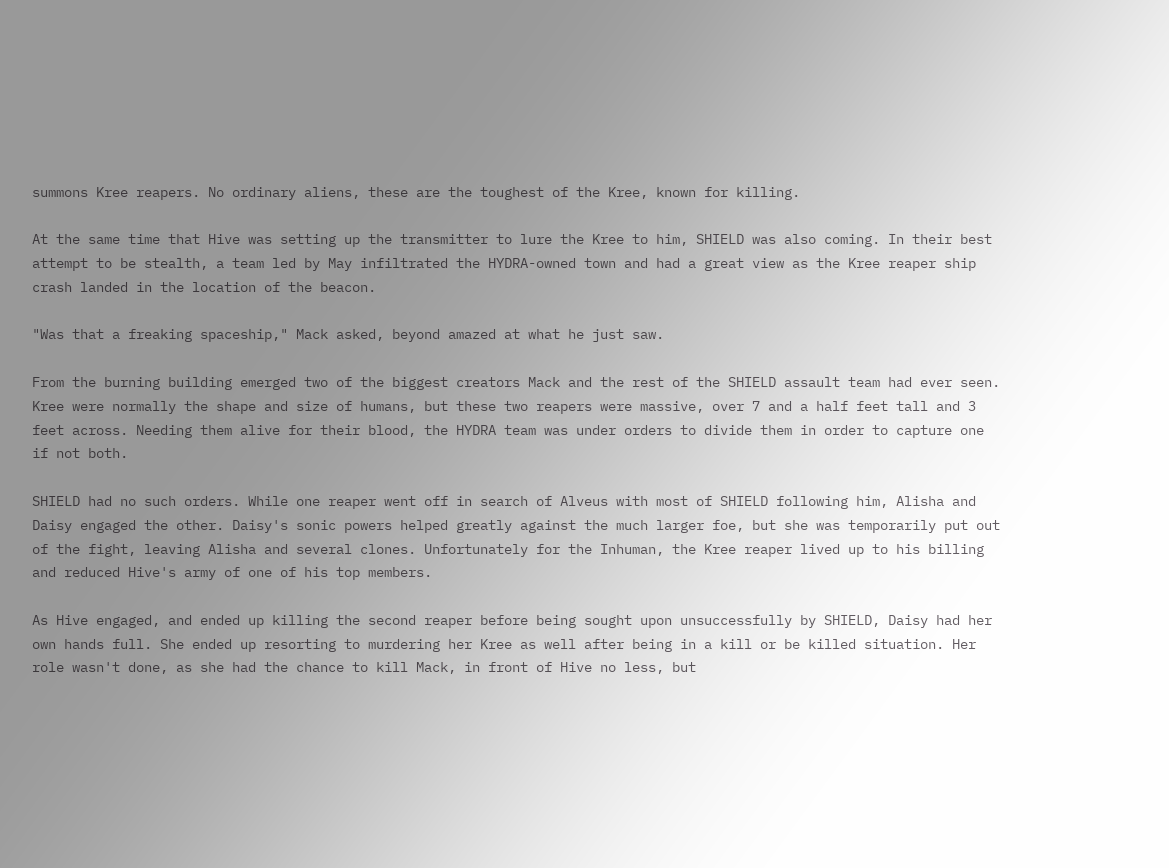summons Kree reapers. No ordinary aliens, these are the toughest of the Kree, known for killing.

At the same time that Hive was setting up the transmitter to lure the Kree to him, SHIELD was also coming. In their best attempt to be stealth, a team led by May infiltrated the HYDRA-owned town and had a great view as the Kree reaper ship crash landed in the location of the beacon.

"Was that a freaking spaceship," Mack asked, beyond amazed at what he just saw.

From the burning building emerged two of the biggest creators Mack and the rest of the SHIELD assault team had ever seen. Kree were normally the shape and size of humans, but these two reapers were massive, over 7 and a half feet tall and 3 feet across. Needing them alive for their blood, the HYDRA team was under orders to divide them in order to capture one if not both.

SHIELD had no such orders. While one reaper went off in search of Alveus with most of SHIELD following him, Alisha and Daisy engaged the other. Daisy's sonic powers helped greatly against the much larger foe, but she was temporarily put out of the fight, leaving Alisha and several clones. Unfortunately for the Inhuman, the Kree reaper lived up to his billing and reduced Hive's army of one of his top members.

As Hive engaged, and ended up killing the second reaper before being sought upon unsuccessfully by SHIELD, Daisy had her own hands full. She ended up resorting to murdering her Kree as well after being in a kill or be killed situation. Her role wasn't done, as she had the chance to kill Mack, in front of Hive no less, but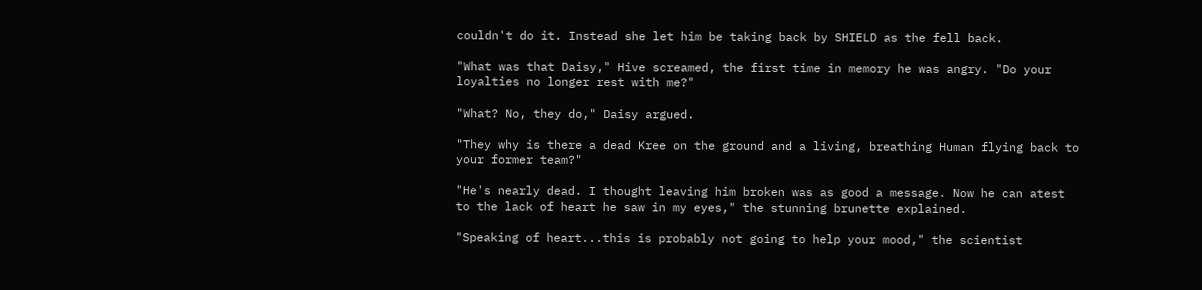couldn't do it. Instead she let him be taking back by SHIELD as the fell back.

"What was that Daisy," Hive screamed, the first time in memory he was angry. "Do your loyalties no longer rest with me?"

"What? No, they do," Daisy argued.

"They why is there a dead Kree on the ground and a living, breathing Human flying back to your former team?"

"He's nearly dead. I thought leaving him broken was as good a message. Now he can atest to the lack of heart he saw in my eyes," the stunning brunette explained.

"Speaking of heart...this is probably not going to help your mood," the scientist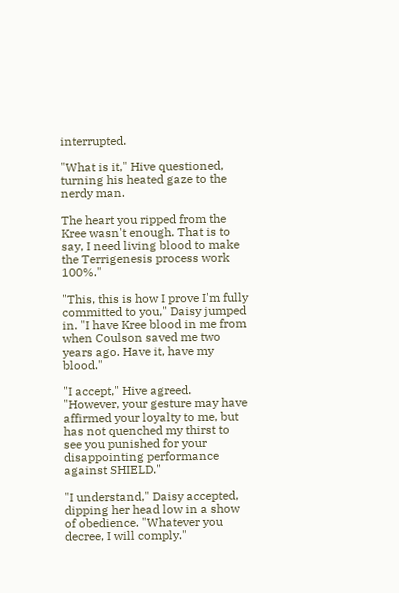interrupted.

"What is it," Hive questioned, turning his heated gaze to the nerdy man.

The heart you ripped from the Kree wasn't enough. That is to say, I need living blood to make the Terrigenesis process work 100%."

"This, this is how I prove I'm fully committed to you," Daisy jumped in. "I have Kree blood in me from when Coulson saved me two years ago. Have it, have my blood."

"I accept," Hive agreed. "However, your gesture may have affirmed your loyalty to me, but has not quenched my thirst to see you punished for your disappointing performance against SHIELD."

"I understand," Daisy accepted, dipping her head low in a show of obedience. "Whatever you decree, I will comply."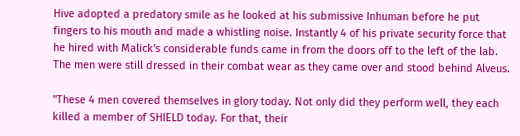Hive adopted a predatory smile as he looked at his submissive Inhuman before he put fingers to his mouth and made a whistling noise. Instantly 4 of his private security force that he hired with Malick's considerable funds came in from the doors off to the left of the lab. The men were still dressed in their combat wear as they came over and stood behind Alveus.

"These 4 men covered themselves in glory today. Not only did they perform well, they each killed a member of SHIELD today. For that, their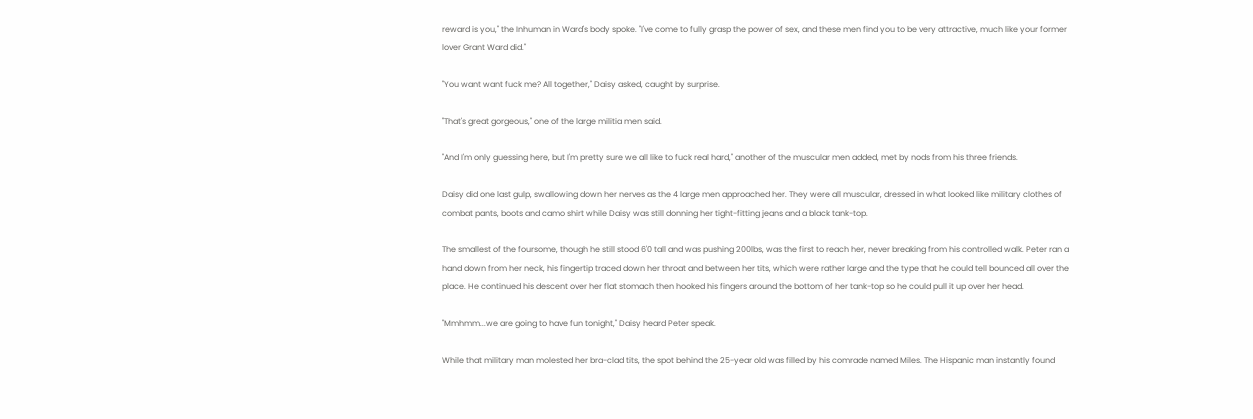reward is you," the Inhuman in Ward's body spoke. "I've come to fully grasp the power of sex, and these men find you to be very attractive, much like your former lover Grant Ward did."

"You want want fuck me? All together," Daisy asked, caught by surprise.

"That's great gorgeous," one of the large militia men said.

"And I'm only guessing here, but I'm pretty sure we all like to fuck real hard," another of the muscular men added, met by nods from his three friends.

Daisy did one last gulp, swallowing down her nerves as the 4 large men approached her. They were all muscular, dressed in what looked like military clothes of combat pants, boots and camo shirt while Daisy was still donning her tight-fitting jeans and a black tank-top.

The smallest of the foursome, though he still stood 6'0 tall and was pushing 200lbs, was the first to reach her, never breaking from his controlled walk. Peter ran a hand down from her neck, his fingertip traced down her throat and between her tits, which were rather large and the type that he could tell bounced all over the place. He continued his descent over her flat stomach then hooked his fingers around the bottom of her tank-top so he could pull it up over her head.

"Mmhmm...we are going to have fun tonight," Daisy heard Peter speak.

While that military man molested her bra-clad tits, the spot behind the 25-year old was filled by his comrade named Miles. The Hispanic man instantly found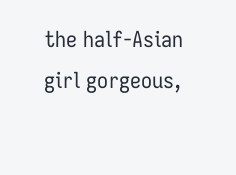the half-Asian girl gorgeous,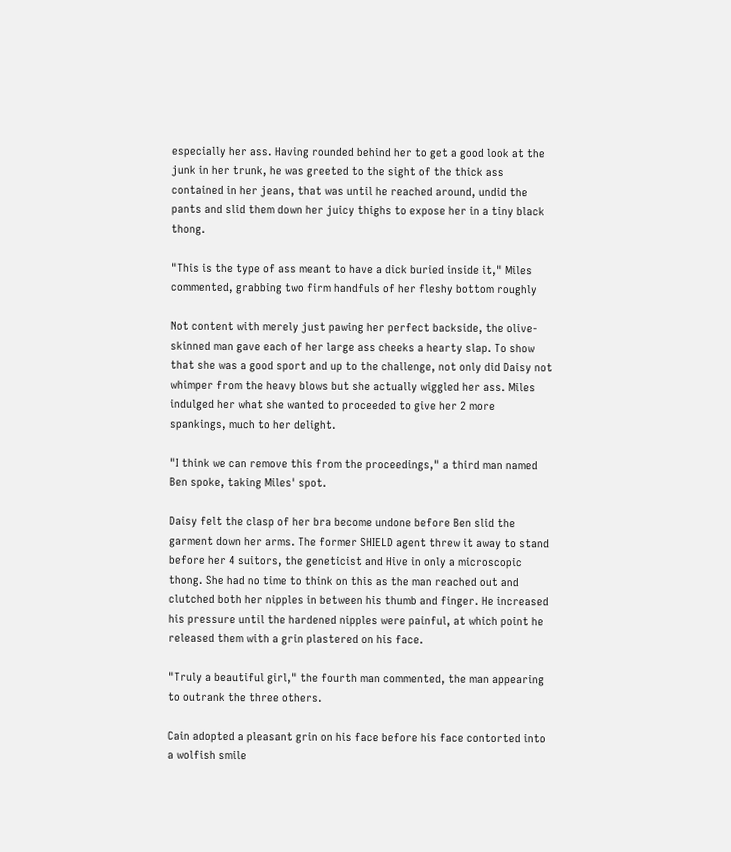especially her ass. Having rounded behind her to get a good look at the junk in her trunk, he was greeted to the sight of the thick ass contained in her jeans, that was until he reached around, undid the pants and slid them down her juicy thighs to expose her in a tiny black thong.

"This is the type of ass meant to have a dick buried inside it," Miles commented, grabbing two firm handfuls of her fleshy bottom roughly

Not content with merely just pawing her perfect backside, the olive-skinned man gave each of her large ass cheeks a hearty slap. To show that she was a good sport and up to the challenge, not only did Daisy not whimper from the heavy blows but she actually wiggled her ass. Miles indulged her what she wanted to proceeded to give her 2 more spankings, much to her delight.

"I think we can remove this from the proceedings," a third man named Ben spoke, taking Miles' spot.

Daisy felt the clasp of her bra become undone before Ben slid the garment down her arms. The former SHIELD agent threw it away to stand before her 4 suitors, the geneticist and Hive in only a microscopic thong. She had no time to think on this as the man reached out and clutched both her nipples in between his thumb and finger. He increased his pressure until the hardened nipples were painful, at which point he released them with a grin plastered on his face.

"Truly a beautiful girl," the fourth man commented, the man appearing to outrank the three others.

Cain adopted a pleasant grin on his face before his face contorted into a wolfish smile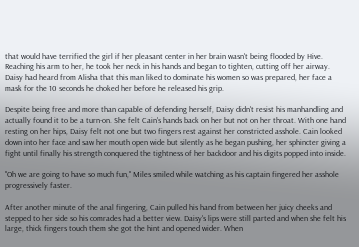that would have terrified the girl if her pleasant center in her brain wasn't being flooded by Hive. Reaching his arm to her, he took her neck in his hands and began to tighten, cutting off her airway. Daisy had heard from Alisha that this man liked to dominate his women so was prepared, her face a mask for the 10 seconds he choked her before he released his grip.

Despite being free and more than capable of defending herself, Daisy didn't resist his manhandling and actually found it to be a turn-on. She felt Cain's hands back on her but not on her throat. With one hand resting on her hips, Daisy felt not one but two fingers rest against her constricted asshole. Cain looked down into her face and saw her mouth open wide but silently as he began pushing, her sphincter giving a fight until finally his strength conquered the tightness of her backdoor and his digits popped into inside.

"Oh we are going to have so much fun," Miles smiled while watching as his captain fingered her asshole progressively faster.

After another minute of the anal fingering, Cain pulled his hand from between her juicy cheeks and stepped to her side so his comrades had a better view. Daisy's lips were still parted and when she felt his large, thick fingers touch them she got the hint and opened wider. When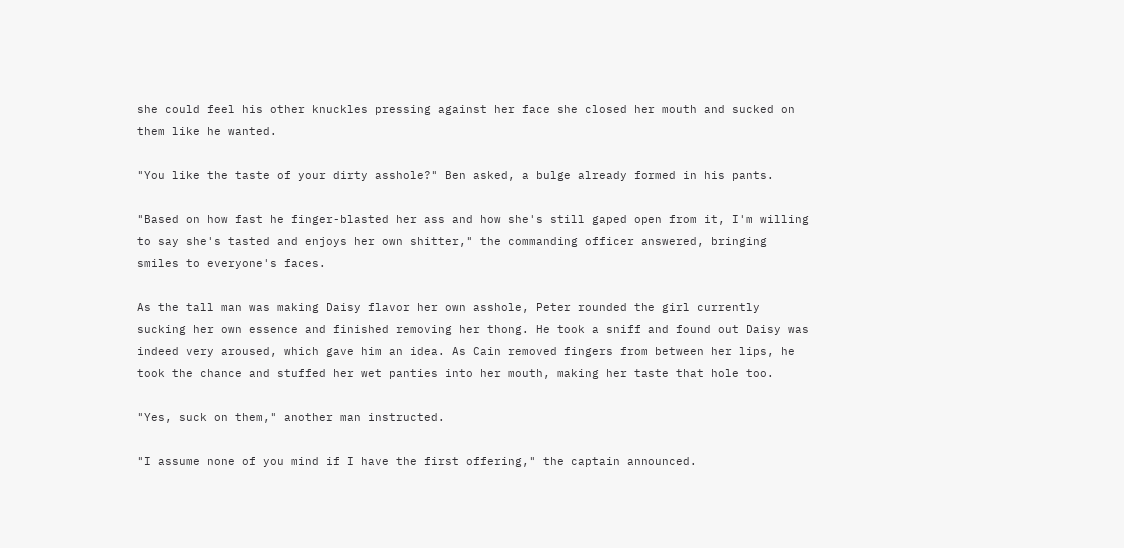she could feel his other knuckles pressing against her face she closed her mouth and sucked on them like he wanted.

"You like the taste of your dirty asshole?" Ben asked, a bulge already formed in his pants.

"Based on how fast he finger-blasted her ass and how she's still gaped open from it, I'm willing to say she's tasted and enjoys her own shitter," the commanding officer answered, bringing smiles to everyone's faces.

As the tall man was making Daisy flavor her own asshole, Peter rounded the girl currently sucking her own essence and finished removing her thong. He took a sniff and found out Daisy was indeed very aroused, which gave him an idea. As Cain removed fingers from between her lips, he took the chance and stuffed her wet panties into her mouth, making her taste that hole too.

"Yes, suck on them," another man instructed.

"I assume none of you mind if I have the first offering," the captain announced.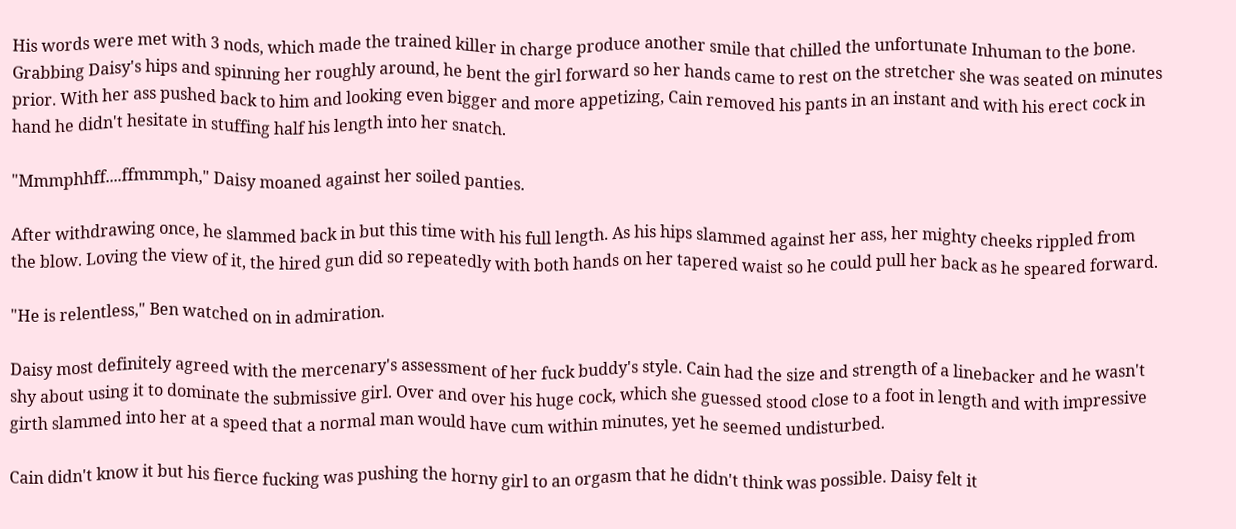His words were met with 3 nods, which made the trained killer in charge produce another smile that chilled the unfortunate Inhuman to the bone. Grabbing Daisy's hips and spinning her roughly around, he bent the girl forward so her hands came to rest on the stretcher she was seated on minutes prior. With her ass pushed back to him and looking even bigger and more appetizing, Cain removed his pants in an instant and with his erect cock in hand he didn't hesitate in stuffing half his length into her snatch.

"Mmmphhff....ffmmmph," Daisy moaned against her soiled panties.

After withdrawing once, he slammed back in but this time with his full length. As his hips slammed against her ass, her mighty cheeks rippled from the blow. Loving the view of it, the hired gun did so repeatedly with both hands on her tapered waist so he could pull her back as he speared forward.

"He is relentless," Ben watched on in admiration.

Daisy most definitely agreed with the mercenary's assessment of her fuck buddy's style. Cain had the size and strength of a linebacker and he wasn't shy about using it to dominate the submissive girl. Over and over his huge cock, which she guessed stood close to a foot in length and with impressive girth slammed into her at a speed that a normal man would have cum within minutes, yet he seemed undisturbed.

Cain didn't know it but his fierce fucking was pushing the horny girl to an orgasm that he didn't think was possible. Daisy felt it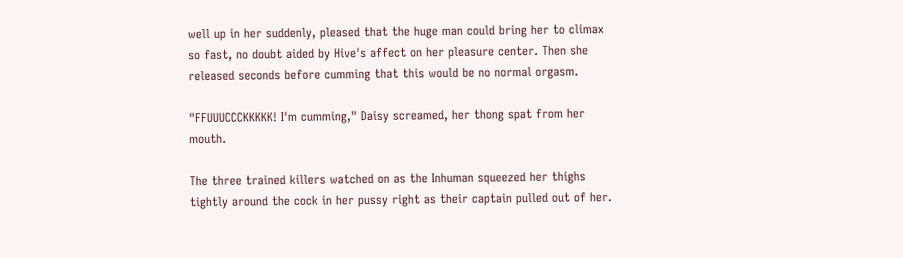well up in her suddenly, pleased that the huge man could bring her to climax so fast, no doubt aided by Hive's affect on her pleasure center. Then she released seconds before cumming that this would be no normal orgasm.

"FFUUUCCCKKKKK! I'm cumming," Daisy screamed, her thong spat from her mouth.

The three trained killers watched on as the Inhuman squeezed her thighs tightly around the cock in her pussy right as their captain pulled out of her.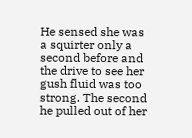He sensed she was a squirter only a second before and the drive to see her gush fluid was too strong. The second he pulled out of her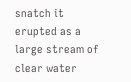snatch it erupted as a large stream of clear water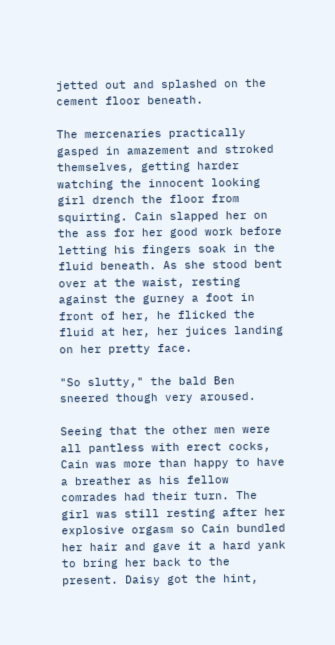jetted out and splashed on the cement floor beneath.

The mercenaries practically gasped in amazement and stroked themselves, getting harder watching the innocent looking girl drench the floor from squirting. Cain slapped her on the ass for her good work before letting his fingers soak in the fluid beneath. As she stood bent over at the waist, resting against the gurney a foot in front of her, he flicked the fluid at her, her juices landing on her pretty face.

"So slutty," the bald Ben sneered though very aroused.

Seeing that the other men were all pantless with erect cocks, Cain was more than happy to have a breather as his fellow comrades had their turn. The girl was still resting after her explosive orgasm so Cain bundled her hair and gave it a hard yank to bring her back to the present. Daisy got the hint,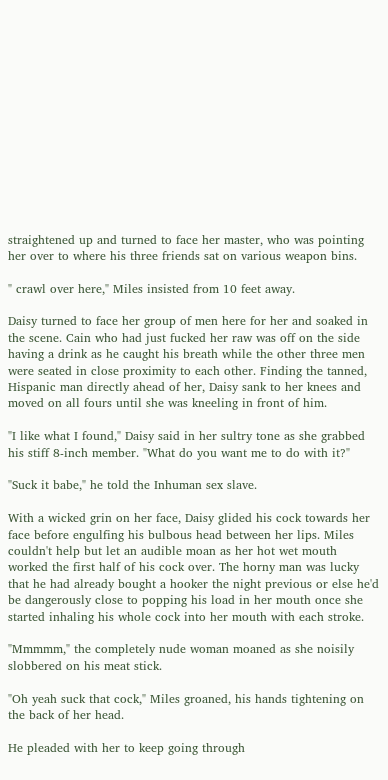straightened up and turned to face her master, who was pointing her over to where his three friends sat on various weapon bins.

" crawl over here," Miles insisted from 10 feet away.

Daisy turned to face her group of men here for her and soaked in the scene. Cain who had just fucked her raw was off on the side having a drink as he caught his breath while the other three men were seated in close proximity to each other. Finding the tanned, Hispanic man directly ahead of her, Daisy sank to her knees and moved on all fours until she was kneeling in front of him.

"I like what I found," Daisy said in her sultry tone as she grabbed his stiff 8-inch member. "What do you want me to do with it?"

"Suck it babe," he told the Inhuman sex slave.

With a wicked grin on her face, Daisy glided his cock towards her face before engulfing his bulbous head between her lips. Miles couldn't help but let an audible moan as her hot wet mouth worked the first half of his cock over. The horny man was lucky that he had already bought a hooker the night previous or else he'd be dangerously close to popping his load in her mouth once she started inhaling his whole cock into her mouth with each stroke.

"Mmmmm," the completely nude woman moaned as she noisily slobbered on his meat stick.

"Oh yeah suck that cock," Miles groaned, his hands tightening on the back of her head.

He pleaded with her to keep going through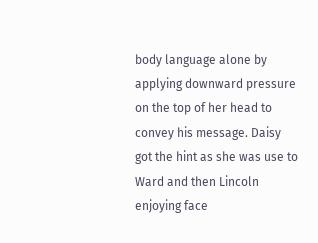body language alone by applying downward pressure on the top of her head to convey his message. Daisy got the hint as she was use to Ward and then Lincoln enjoying face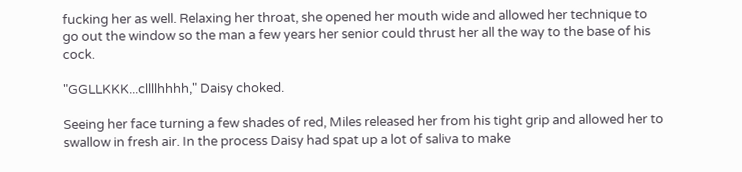fucking her as well. Relaxing her throat, she opened her mouth wide and allowed her technique to go out the window so the man a few years her senior could thrust her all the way to the base of his cock.

"GGLLKKK...cllllhhhh," Daisy choked.

Seeing her face turning a few shades of red, Miles released her from his tight grip and allowed her to swallow in fresh air. In the process Daisy had spat up a lot of saliva to make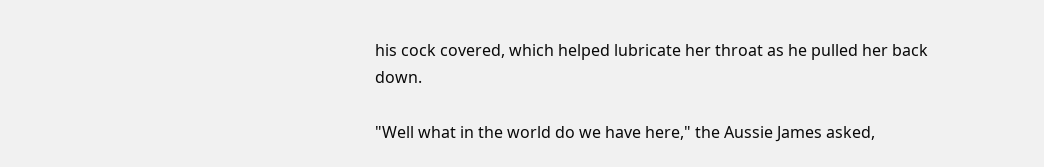his cock covered, which helped lubricate her throat as he pulled her back down.

"Well what in the world do we have here," the Aussie James asked,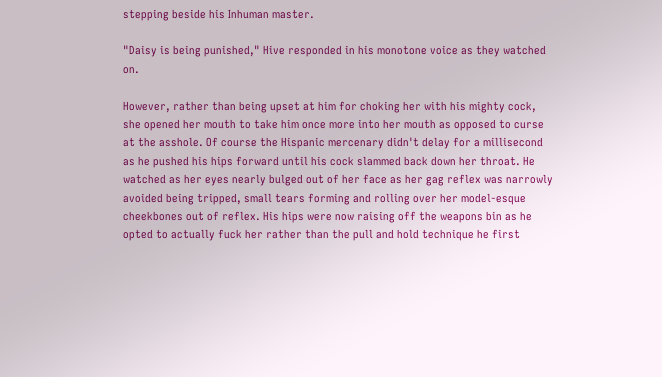stepping beside his Inhuman master.

"Daisy is being punished," Hive responded in his monotone voice as they watched on.

However, rather than being upset at him for choking her with his mighty cock, she opened her mouth to take him once more into her mouth as opposed to curse at the asshole. Of course the Hispanic mercenary didn't delay for a millisecond as he pushed his hips forward until his cock slammed back down her throat. He watched as her eyes nearly bulged out of her face as her gag reflex was narrowly avoided being tripped, small tears forming and rolling over her model-esque cheekbones out of reflex. His hips were now raising off the weapons bin as he opted to actually fuck her rather than the pull and hold technique he first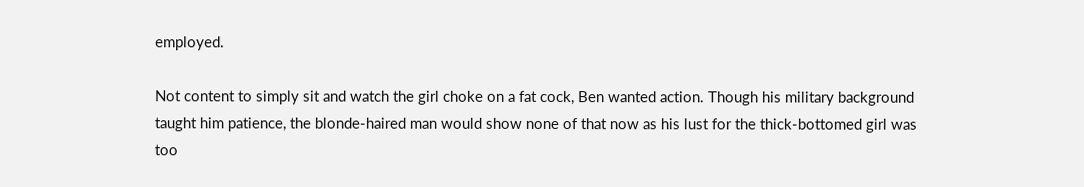employed.

Not content to simply sit and watch the girl choke on a fat cock, Ben wanted action. Though his military background taught him patience, the blonde-haired man would show none of that now as his lust for the thick-bottomed girl was too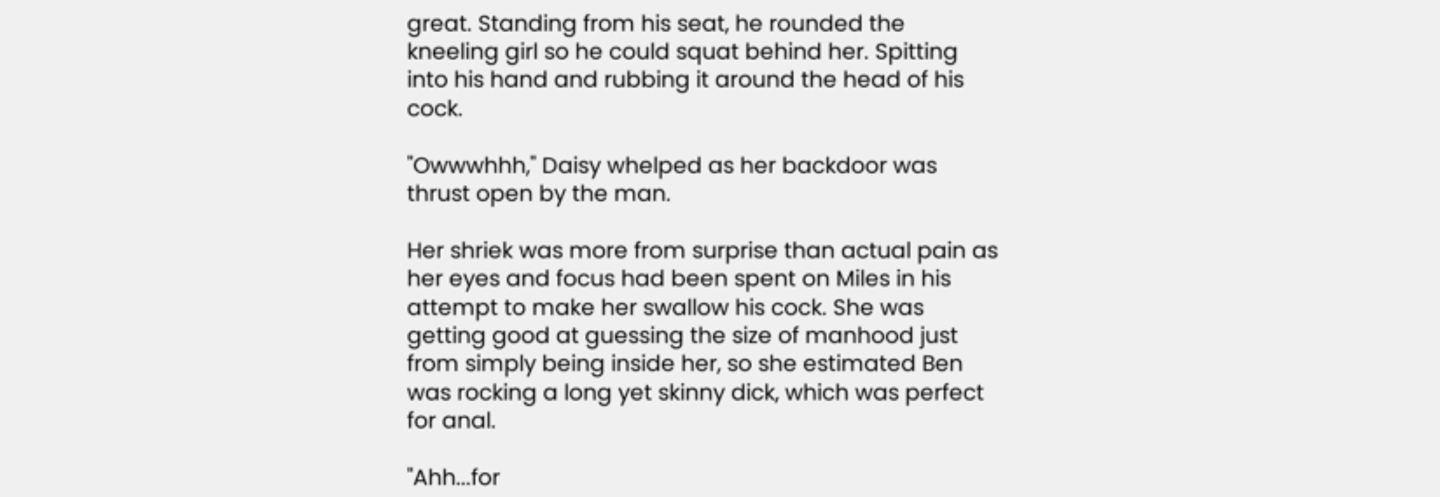great. Standing from his seat, he rounded the kneeling girl so he could squat behind her. Spitting into his hand and rubbing it around the head of his cock.

"Owwwhhh," Daisy whelped as her backdoor was thrust open by the man.

Her shriek was more from surprise than actual pain as her eyes and focus had been spent on Miles in his attempt to make her swallow his cock. She was getting good at guessing the size of manhood just from simply being inside her, so she estimated Ben was rocking a long yet skinny dick, which was perfect for anal.

"Ahh...for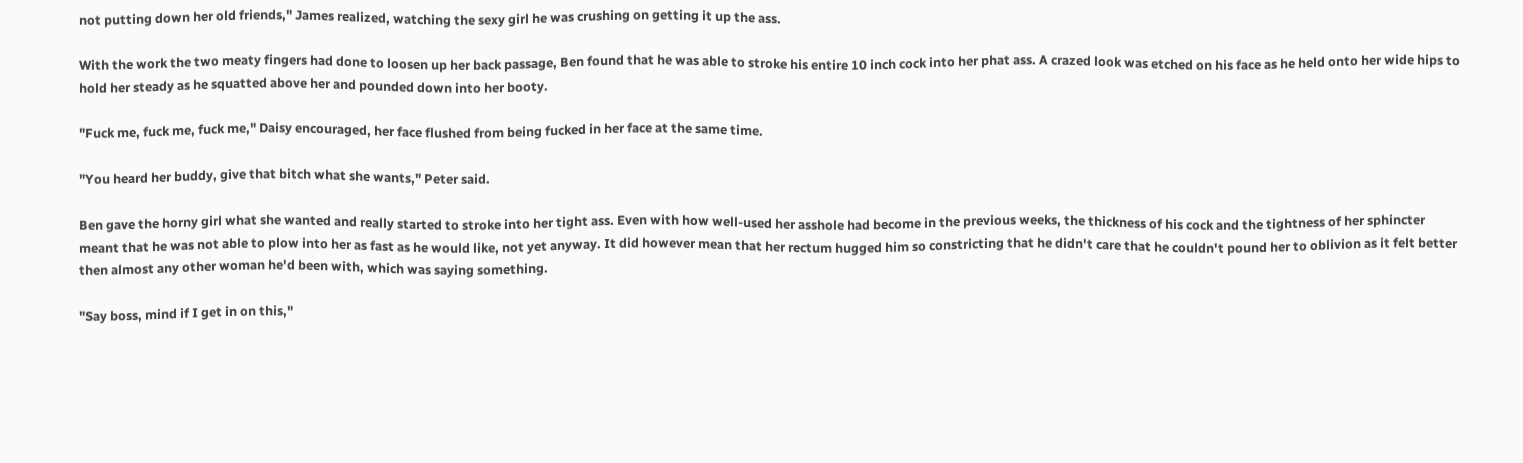not putting down her old friends," James realized, watching the sexy girl he was crushing on getting it up the ass.

With the work the two meaty fingers had done to loosen up her back passage, Ben found that he was able to stroke his entire 10 inch cock into her phat ass. A crazed look was etched on his face as he held onto her wide hips to hold her steady as he squatted above her and pounded down into her booty.

"Fuck me, fuck me, fuck me," Daisy encouraged, her face flushed from being fucked in her face at the same time.

"You heard her buddy, give that bitch what she wants," Peter said.

Ben gave the horny girl what she wanted and really started to stroke into her tight ass. Even with how well-used her asshole had become in the previous weeks, the thickness of his cock and the tightness of her sphincter meant that he was not able to plow into her as fast as he would like, not yet anyway. It did however mean that her rectum hugged him so constricting that he didn't care that he couldn't pound her to oblivion as it felt better then almost any other woman he'd been with, which was saying something.

"Say boss, mind if I get in on this,"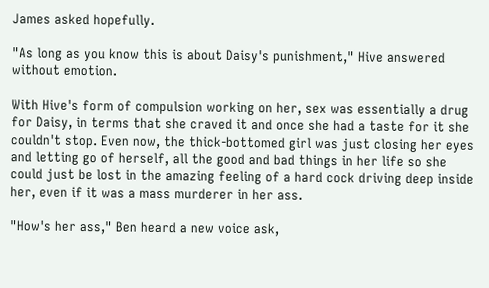James asked hopefully.

"As long as you know this is about Daisy's punishment," Hive answered without emotion.

With Hive's form of compulsion working on her, sex was essentially a drug for Daisy, in terms that she craved it and once she had a taste for it she couldn't stop. Even now, the thick-bottomed girl was just closing her eyes and letting go of herself, all the good and bad things in her life so she could just be lost in the amazing feeling of a hard cock driving deep inside her, even if it was a mass murderer in her ass.

"How's her ass," Ben heard a new voice ask,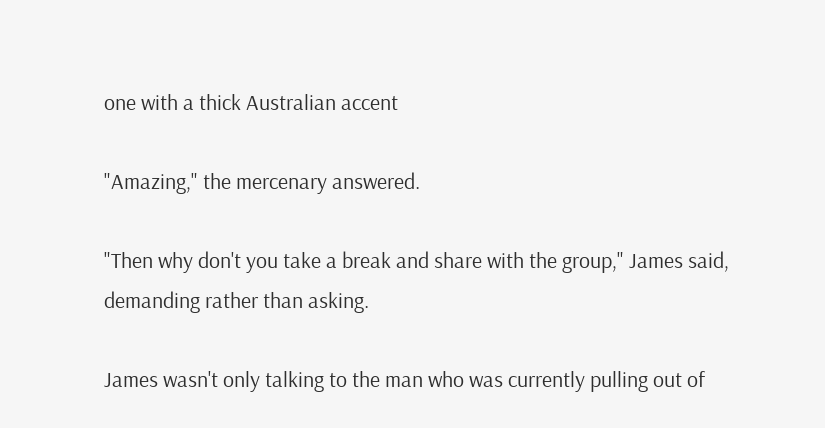one with a thick Australian accent

"Amazing," the mercenary answered.

"Then why don't you take a break and share with the group," James said, demanding rather than asking.

James wasn't only talking to the man who was currently pulling out of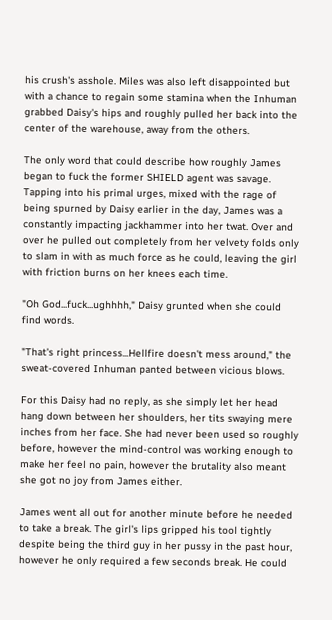his crush's asshole. Miles was also left disappointed but with a chance to regain some stamina when the Inhuman grabbed Daisy's hips and roughly pulled her back into the center of the warehouse, away from the others.

The only word that could describe how roughly James began to fuck the former SHIELD agent was savage. Tapping into his primal urges, mixed with the rage of being spurned by Daisy earlier in the day, James was a constantly impacting jackhammer into her twat. Over and over he pulled out completely from her velvety folds only to slam in with as much force as he could, leaving the girl with friction burns on her knees each time.

"Oh God...fuck...ughhhh," Daisy grunted when she could find words.

"That's right princess...Hellfire doesn't mess around," the sweat-covered Inhuman panted between vicious blows.

For this Daisy had no reply, as she simply let her head hang down between her shoulders, her tits swaying mere inches from her face. She had never been used so roughly before, however the mind-control was working enough to make her feel no pain, however the brutality also meant she got no joy from James either.

James went all out for another minute before he needed to take a break. The girl's lips gripped his tool tightly despite being the third guy in her pussy in the past hour, however he only required a few seconds break. He could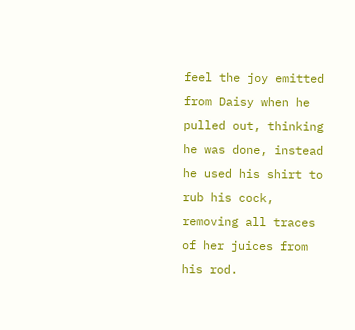feel the joy emitted from Daisy when he pulled out, thinking he was done, instead he used his shirt to rub his cock, removing all traces of her juices from his rod.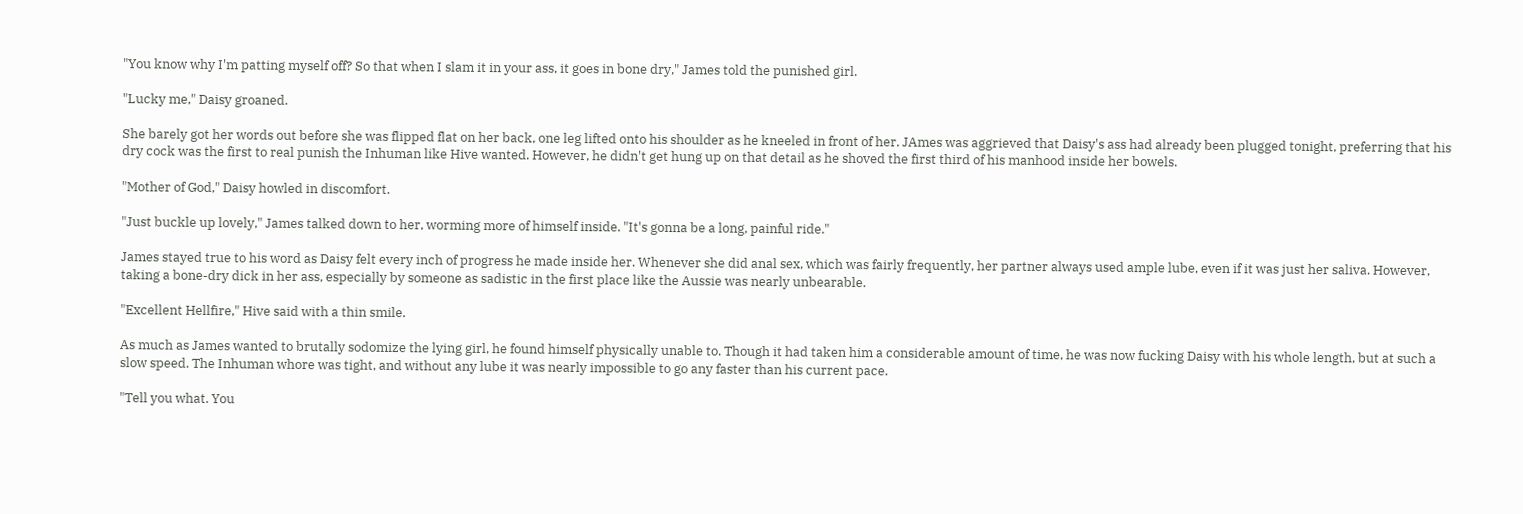"You know why I'm patting myself off? So that when I slam it in your ass, it goes in bone dry," James told the punished girl.

"Lucky me," Daisy groaned.

She barely got her words out before she was flipped flat on her back, one leg lifted onto his shoulder as he kneeled in front of her. JAmes was aggrieved that Daisy's ass had already been plugged tonight, preferring that his dry cock was the first to real punish the Inhuman like Hive wanted. However, he didn't get hung up on that detail as he shoved the first third of his manhood inside her bowels.

"Mother of God," Daisy howled in discomfort.

"Just buckle up lovely," James talked down to her, worming more of himself inside. "It's gonna be a long, painful ride."

James stayed true to his word as Daisy felt every inch of progress he made inside her. Whenever she did anal sex, which was fairly frequently, her partner always used ample lube, even if it was just her saliva. However, taking a bone-dry dick in her ass, especially by someone as sadistic in the first place like the Aussie was nearly unbearable.

"Excellent Hellfire," Hive said with a thin smile.

As much as James wanted to brutally sodomize the lying girl, he found himself physically unable to. Though it had taken him a considerable amount of time, he was now fucking Daisy with his whole length, but at such a slow speed. The Inhuman whore was tight, and without any lube it was nearly impossible to go any faster than his current pace.

"Tell you what. You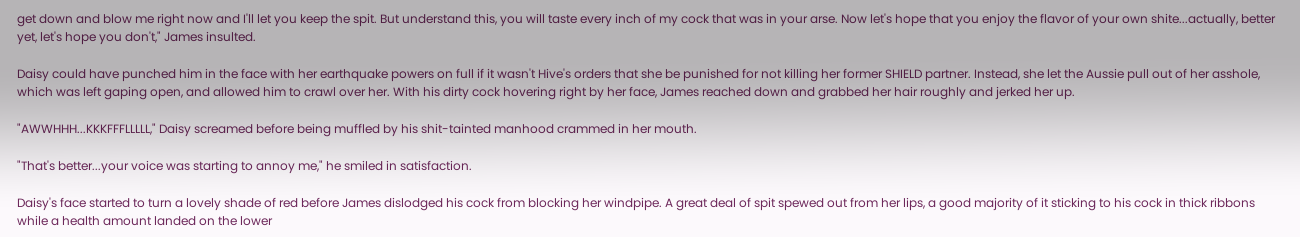get down and blow me right now and I'll let you keep the spit. But understand this, you will taste every inch of my cock that was in your arse. Now let's hope that you enjoy the flavor of your own shite...actually, better yet, let's hope you don't," James insulted.

Daisy could have punched him in the face with her earthquake powers on full if it wasn't Hive's orders that she be punished for not killing her former SHIELD partner. Instead, she let the Aussie pull out of her asshole, which was left gaping open, and allowed him to crawl over her. With his dirty cock hovering right by her face, James reached down and grabbed her hair roughly and jerked her up.

"AWWHHH...KKKFFFLLLLL," Daisy screamed before being muffled by his shit-tainted manhood crammed in her mouth.

"That's better...your voice was starting to annoy me," he smiled in satisfaction.

Daisy's face started to turn a lovely shade of red before James dislodged his cock from blocking her windpipe. A great deal of spit spewed out from her lips, a good majority of it sticking to his cock in thick ribbons while a health amount landed on the lower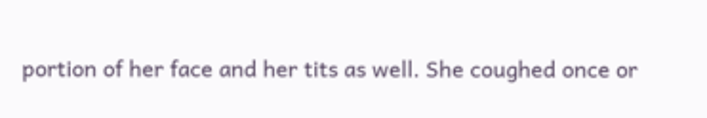portion of her face and her tits as well. She coughed once or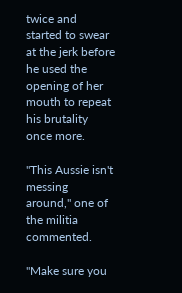twice and started to swear at the jerk before he used the opening of her mouth to repeat his brutality once more.

"This Aussie isn't messing around," one of the militia commented.

"Make sure you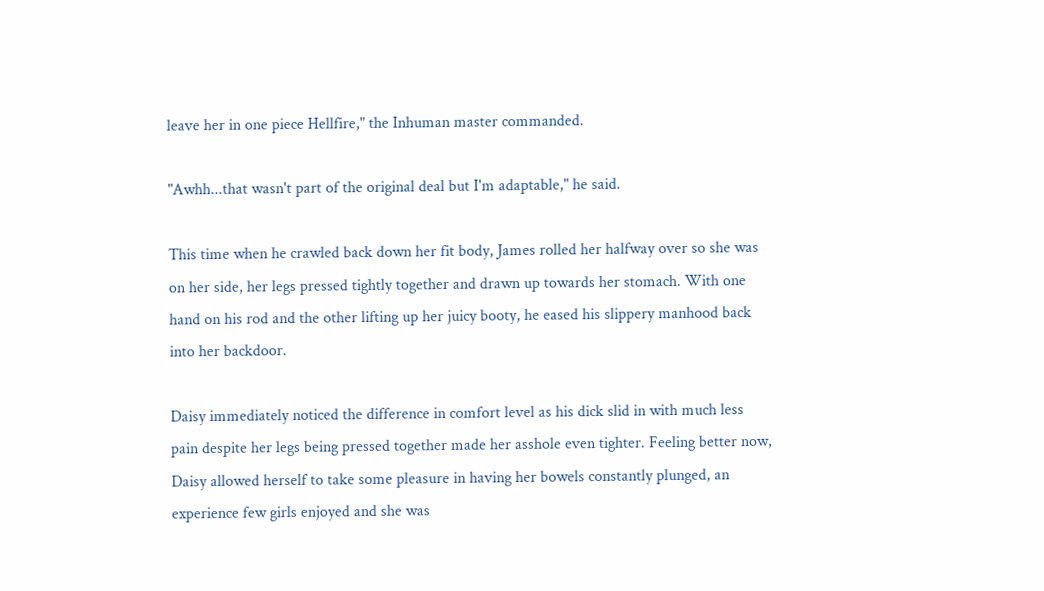leave her in one piece Hellfire," the Inhuman master commanded.

"Awhh...that wasn't part of the original deal but I'm adaptable," he said.

This time when he crawled back down her fit body, James rolled her halfway over so she was on her side, her legs pressed tightly together and drawn up towards her stomach. With one hand on his rod and the other lifting up her juicy booty, he eased his slippery manhood back into her backdoor.

Daisy immediately noticed the difference in comfort level as his dick slid in with much less pain despite her legs being pressed together made her asshole even tighter. Feeling better now, Daisy allowed herself to take some pleasure in having her bowels constantly plunged, an experience few girls enjoyed and she was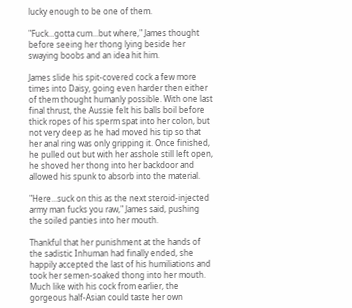lucky enough to be one of them.

"Fuck...gotta cum...but where," James thought before seeing her thong lying beside her swaying boobs and an idea hit him.

James slide his spit-covered cock a few more times into Daisy, going even harder then either of them thought humanly possible. With one last final thrust, the Aussie felt his balls boil before thick ropes of his sperm spat into her colon, but not very deep as he had moved his tip so that her anal ring was only gripping it. Once finished, he pulled out but with her asshole still left open, he shoved her thong into her backdoor and allowed his spunk to absorb into the material.

"Here...suck on this as the next steroid-injected army man fucks you raw," James said, pushing the soiled panties into her mouth.

Thankful that her punishment at the hands of the sadistic Inhuman had finally ended, she happily accepted the last of his humiliations and took her semen-soaked thong into her mouth. Much like with his cock from earlier, the gorgeous half-Asian could taste her own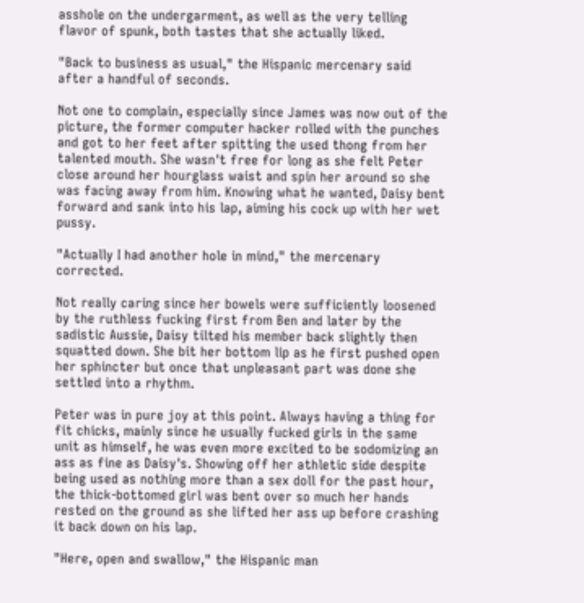asshole on the undergarment, as well as the very telling flavor of spunk, both tastes that she actually liked.

"Back to business as usual," the Hispanic mercenary said after a handful of seconds.

Not one to complain, especially since James was now out of the picture, the former computer hacker rolled with the punches and got to her feet after spitting the used thong from her talented mouth. She wasn't free for long as she felt Peter close around her hourglass waist and spin her around so she was facing away from him. Knowing what he wanted, Daisy bent forward and sank into his lap, aiming his cock up with her wet pussy.

"Actually I had another hole in mind," the mercenary corrected.

Not really caring since her bowels were sufficiently loosened by the ruthless fucking first from Ben and later by the sadistic Aussie, Daisy tilted his member back slightly then squatted down. She bit her bottom lip as he first pushed open her sphincter but once that unpleasant part was done she settled into a rhythm.

Peter was in pure joy at this point. Always having a thing for fit chicks, mainly since he usually fucked girls in the same unit as himself, he was even more excited to be sodomizing an ass as fine as Daisy's. Showing off her athletic side despite being used as nothing more than a sex doll for the past hour, the thick-bottomed girl was bent over so much her hands rested on the ground as she lifted her ass up before crashing it back down on his lap.

"Here, open and swallow," the Hispanic man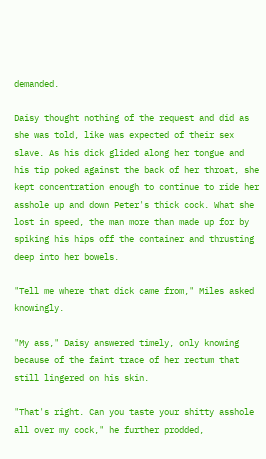demanded.

Daisy thought nothing of the request and did as she was told, like was expected of their sex slave. As his dick glided along her tongue and his tip poked against the back of her throat, she kept concentration enough to continue to ride her asshole up and down Peter's thick cock. What she lost in speed, the man more than made up for by spiking his hips off the container and thrusting deep into her bowels.

"Tell me where that dick came from," Miles asked knowingly.

"My ass," Daisy answered timely, only knowing because of the faint trace of her rectum that still lingered on his skin.

"That's right. Can you taste your shitty asshole all over my cock," he further prodded,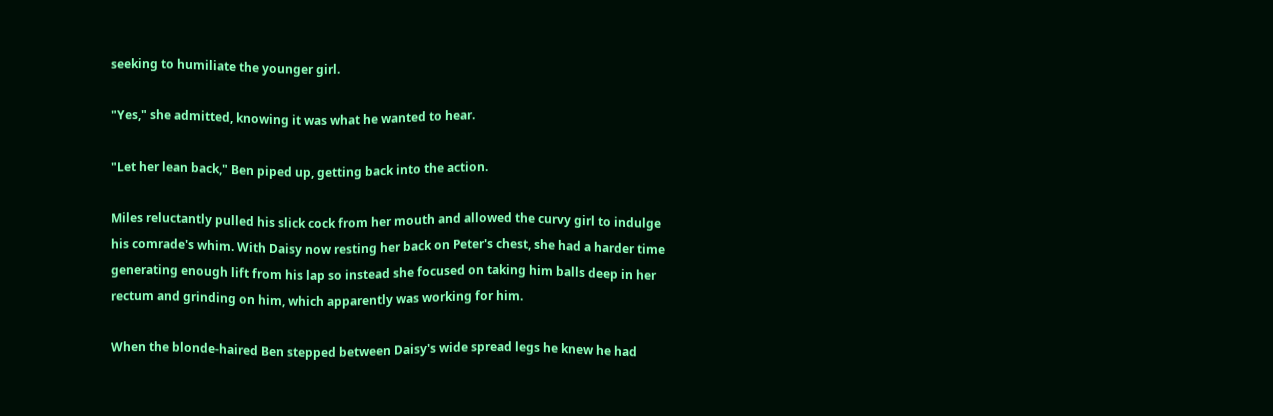seeking to humiliate the younger girl.

"Yes," she admitted, knowing it was what he wanted to hear.

"Let her lean back," Ben piped up, getting back into the action.

Miles reluctantly pulled his slick cock from her mouth and allowed the curvy girl to indulge his comrade's whim. With Daisy now resting her back on Peter's chest, she had a harder time generating enough lift from his lap so instead she focused on taking him balls deep in her rectum and grinding on him, which apparently was working for him.

When the blonde-haired Ben stepped between Daisy's wide spread legs he knew he had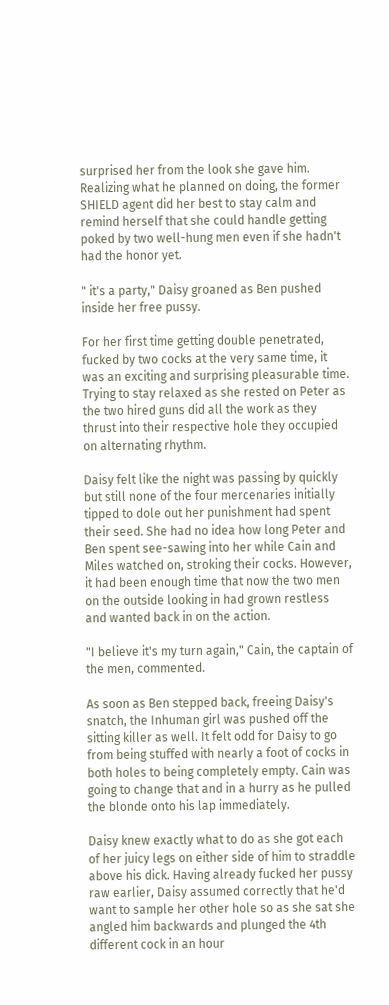surprised her from the look she gave him. Realizing what he planned on doing, the former SHIELD agent did her best to stay calm and remind herself that she could handle getting poked by two well-hung men even if she hadn't had the honor yet.

" it's a party," Daisy groaned as Ben pushed inside her free pussy.

For her first time getting double penetrated, fucked by two cocks at the very same time, it was an exciting and surprising pleasurable time. Trying to stay relaxed as she rested on Peter as the two hired guns did all the work as they thrust into their respective hole they occupied on alternating rhythm.

Daisy felt like the night was passing by quickly but still none of the four mercenaries initially tipped to dole out her punishment had spent their seed. She had no idea how long Peter and Ben spent see-sawing into her while Cain and Miles watched on, stroking their cocks. However, it had been enough time that now the two men on the outside looking in had grown restless and wanted back in on the action.

"I believe it's my turn again," Cain, the captain of the men, commented.

As soon as Ben stepped back, freeing Daisy's snatch, the Inhuman girl was pushed off the sitting killer as well. It felt odd for Daisy to go from being stuffed with nearly a foot of cocks in both holes to being completely empty. Cain was going to change that and in a hurry as he pulled the blonde onto his lap immediately.

Daisy knew exactly what to do as she got each of her juicy legs on either side of him to straddle above his dick. Having already fucked her pussy raw earlier, Daisy assumed correctly that he'd want to sample her other hole so as she sat she angled him backwards and plunged the 4th different cock in an hour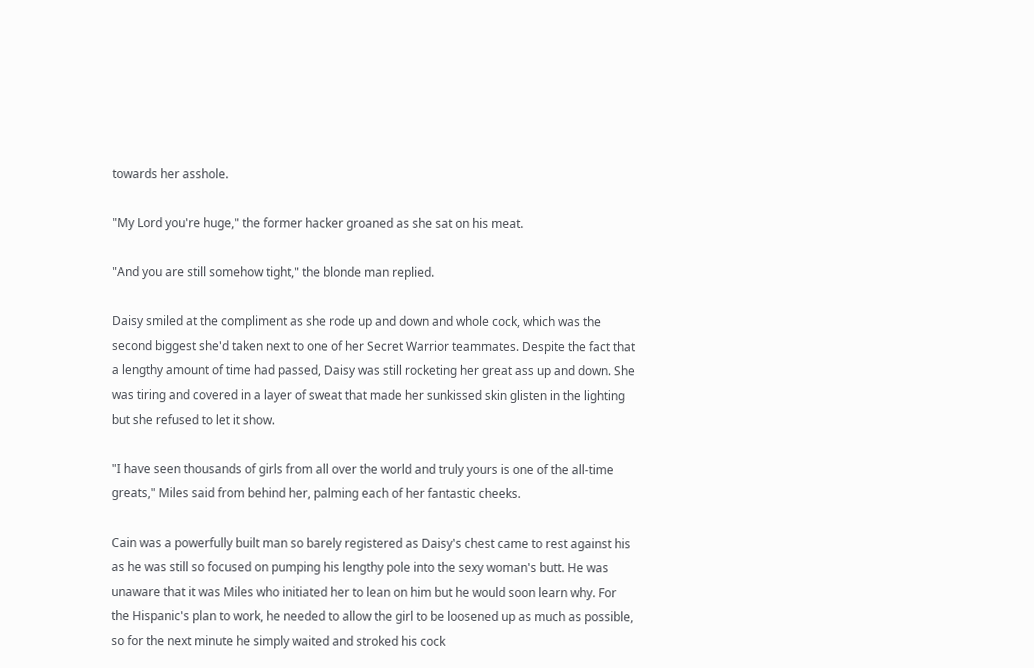towards her asshole.

"My Lord you're huge," the former hacker groaned as she sat on his meat.

"And you are still somehow tight," the blonde man replied.

Daisy smiled at the compliment as she rode up and down and whole cock, which was the second biggest she'd taken next to one of her Secret Warrior teammates. Despite the fact that a lengthy amount of time had passed, Daisy was still rocketing her great ass up and down. She was tiring and covered in a layer of sweat that made her sunkissed skin glisten in the lighting but she refused to let it show.

"I have seen thousands of girls from all over the world and truly yours is one of the all-time greats," Miles said from behind her, palming each of her fantastic cheeks.

Cain was a powerfully built man so barely registered as Daisy's chest came to rest against his as he was still so focused on pumping his lengthy pole into the sexy woman's butt. He was unaware that it was Miles who initiated her to lean on him but he would soon learn why. For the Hispanic's plan to work, he needed to allow the girl to be loosened up as much as possible, so for the next minute he simply waited and stroked his cock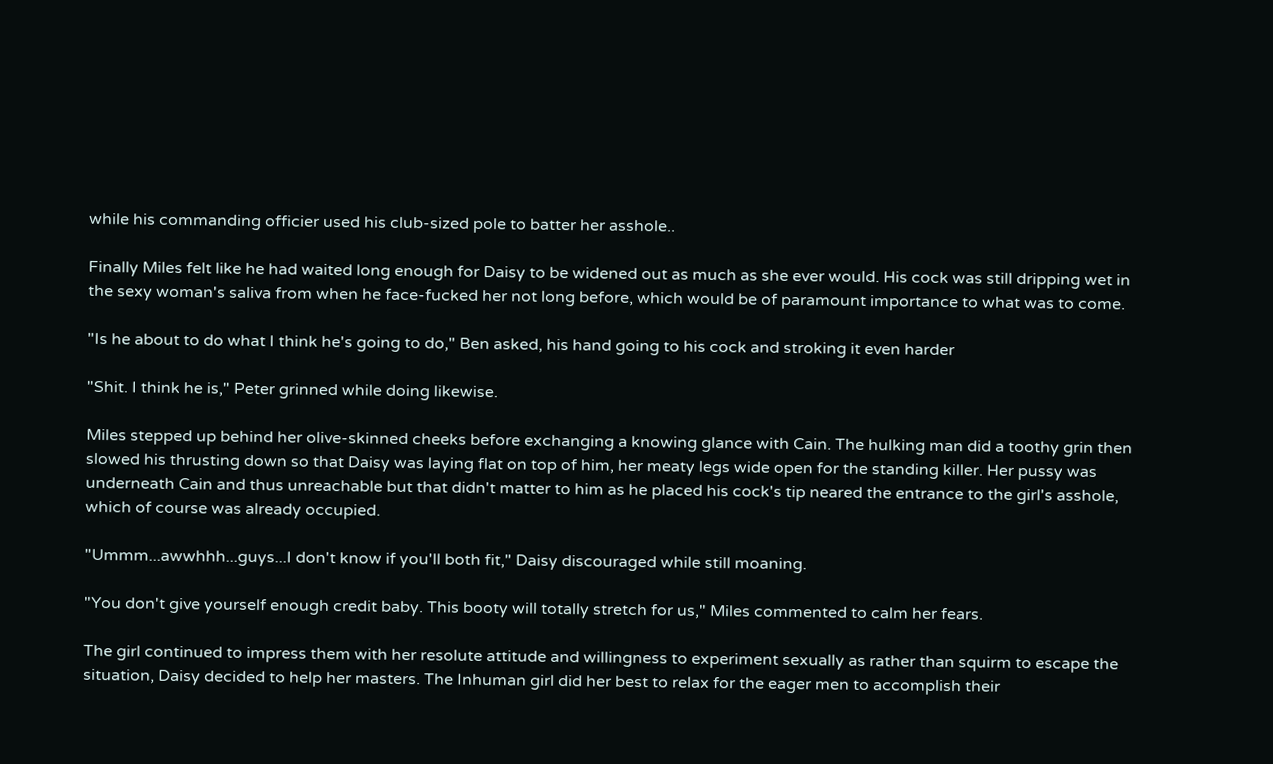while his commanding officier used his club-sized pole to batter her asshole..

Finally Miles felt like he had waited long enough for Daisy to be widened out as much as she ever would. His cock was still dripping wet in the sexy woman's saliva from when he face-fucked her not long before, which would be of paramount importance to what was to come.

"Is he about to do what I think he's going to do," Ben asked, his hand going to his cock and stroking it even harder

"Shit. I think he is," Peter grinned while doing likewise.

Miles stepped up behind her olive-skinned cheeks before exchanging a knowing glance with Cain. The hulking man did a toothy grin then slowed his thrusting down so that Daisy was laying flat on top of him, her meaty legs wide open for the standing killer. Her pussy was underneath Cain and thus unreachable but that didn't matter to him as he placed his cock's tip neared the entrance to the girl's asshole, which of course was already occupied.

"Ummm...awwhhh...guys...I don't know if you'll both fit," Daisy discouraged while still moaning.

"You don't give yourself enough credit baby. This booty will totally stretch for us," Miles commented to calm her fears.

The girl continued to impress them with her resolute attitude and willingness to experiment sexually as rather than squirm to escape the situation, Daisy decided to help her masters. The Inhuman girl did her best to relax for the eager men to accomplish their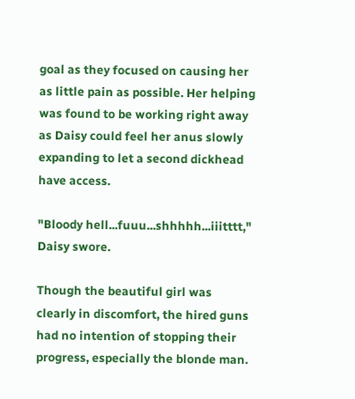goal as they focused on causing her as little pain as possible. Her helping was found to be working right away as Daisy could feel her anus slowly expanding to let a second dickhead have access.

"Bloody hell...fuuu...shhhhh...iiitttt," Daisy swore.

Though the beautiful girl was clearly in discomfort, the hired guns had no intention of stopping their progress, especially the blonde man.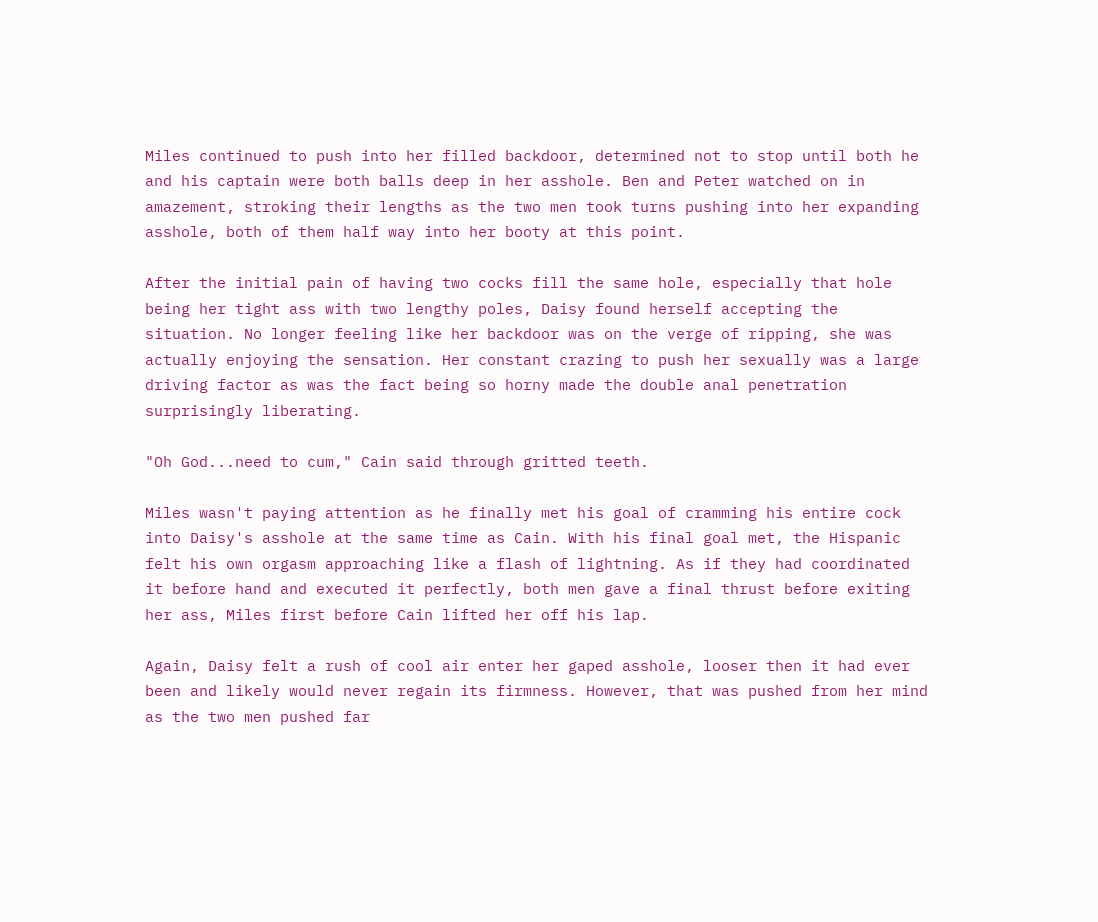Miles continued to push into her filled backdoor, determined not to stop until both he and his captain were both balls deep in her asshole. Ben and Peter watched on in amazement, stroking their lengths as the two men took turns pushing into her expanding asshole, both of them half way into her booty at this point.

After the initial pain of having two cocks fill the same hole, especially that hole being her tight ass with two lengthy poles, Daisy found herself accepting the situation. No longer feeling like her backdoor was on the verge of ripping, she was actually enjoying the sensation. Her constant crazing to push her sexually was a large driving factor as was the fact being so horny made the double anal penetration surprisingly liberating.

"Oh God...need to cum," Cain said through gritted teeth.

Miles wasn't paying attention as he finally met his goal of cramming his entire cock into Daisy's asshole at the same time as Cain. With his final goal met, the Hispanic felt his own orgasm approaching like a flash of lightning. As if they had coordinated it before hand and executed it perfectly, both men gave a final thrust before exiting her ass, Miles first before Cain lifted her off his lap.

Again, Daisy felt a rush of cool air enter her gaped asshole, looser then it had ever been and likely would never regain its firmness. However, that was pushed from her mind as the two men pushed far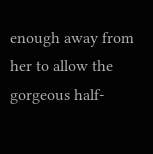enough away from her to allow the gorgeous half-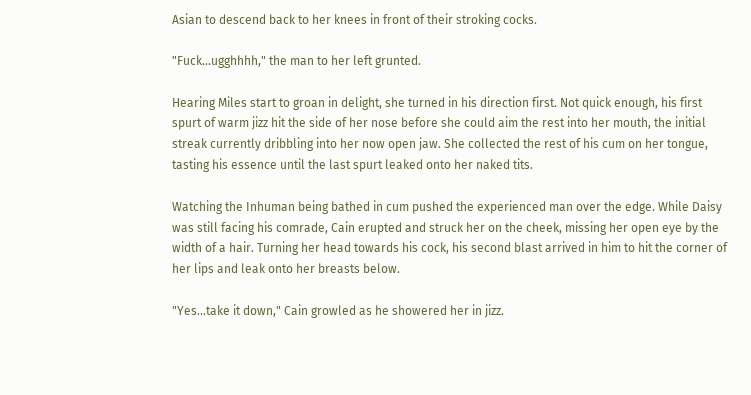Asian to descend back to her knees in front of their stroking cocks.

"Fuck...ugghhhh," the man to her left grunted.

Hearing Miles start to groan in delight, she turned in his direction first. Not quick enough, his first spurt of warm jizz hit the side of her nose before she could aim the rest into her mouth, the initial streak currently dribbling into her now open jaw. She collected the rest of his cum on her tongue, tasting his essence until the last spurt leaked onto her naked tits.

Watching the Inhuman being bathed in cum pushed the experienced man over the edge. While Daisy was still facing his comrade, Cain erupted and struck her on the cheek, missing her open eye by the width of a hair. Turning her head towards his cock, his second blast arrived in him to hit the corner of her lips and leak onto her breasts below.

"Yes...take it down," Cain growled as he showered her in jizz.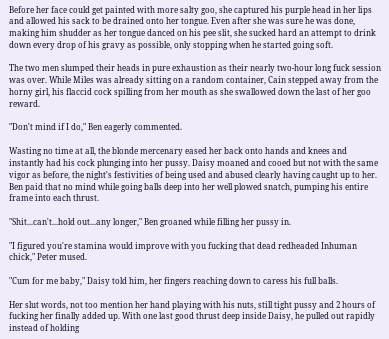Before her face could get painted with more salty goo, she captured his purple head in her lips and allowed his sack to be drained onto her tongue. Even after she was sure he was done, making him shudder as her tongue danced on his pee slit, she sucked hard an attempt to drink down every drop of his gravy as possible, only stopping when he started going soft.

The two men slumped their heads in pure exhaustion as their nearly two-hour long fuck session was over. While Miles was already sitting on a random container, Cain stepped away from the horny girl, his flaccid cock spilling from her mouth as she swallowed down the last of her goo reward.

"Don't mind if I do," Ben eagerly commented.

Wasting no time at all, the blonde mercenary eased her back onto hands and knees and instantly had his cock plunging into her pussy. Daisy moaned and cooed but not with the same vigor as before, the night's festivities of being used and abused clearly having caught up to her. Ben paid that no mind while going balls deep into her well plowed snatch, pumping his entire frame into each thrust.

"Shit...can't...hold out...any longer," Ben groaned while filling her pussy in.

"I figured you're stamina would improve with you fucking that dead redheaded Inhuman chick," Peter mused.

"Cum for me baby," Daisy told him, her fingers reaching down to caress his full balls.

Her slut words, not too mention her hand playing with his nuts, still tight pussy and 2 hours of fucking her finally added up. With one last good thrust deep inside Daisy, he pulled out rapidly instead of holding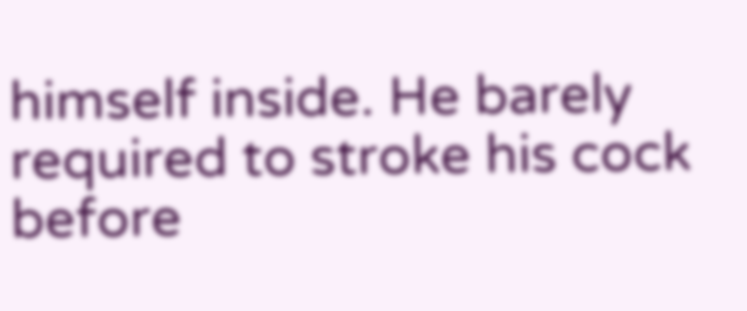himself inside. He barely required to stroke his cock before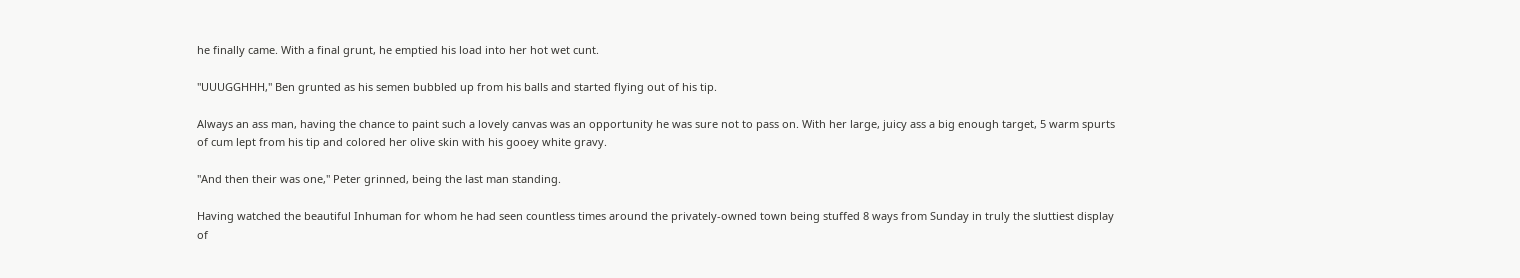he finally came. With a final grunt, he emptied his load into her hot wet cunt.

"UUUGGHHH," Ben grunted as his semen bubbled up from his balls and started flying out of his tip.

Always an ass man, having the chance to paint such a lovely canvas was an opportunity he was sure not to pass on. With her large, juicy ass a big enough target, 5 warm spurts of cum lept from his tip and colored her olive skin with his gooey white gravy.

"And then their was one," Peter grinned, being the last man standing.

Having watched the beautiful Inhuman for whom he had seen countless times around the privately-owned town being stuffed 8 ways from Sunday in truly the sluttiest display of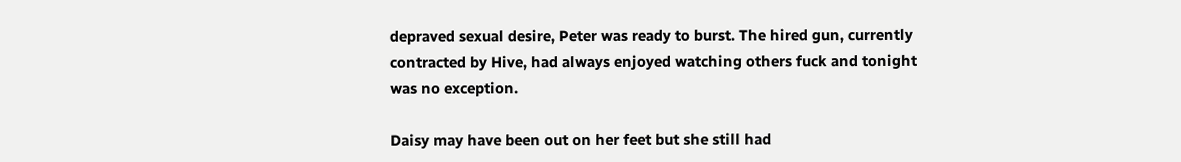depraved sexual desire, Peter was ready to burst. The hired gun, currently contracted by Hive, had always enjoyed watching others fuck and tonight was no exception.

Daisy may have been out on her feet but she still had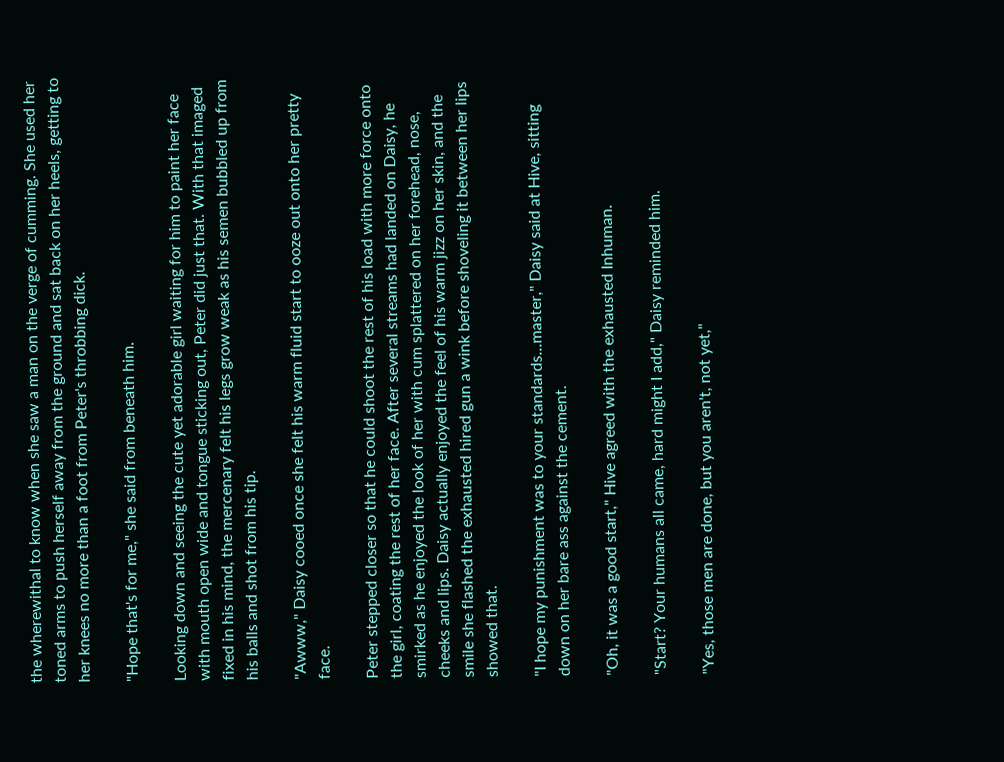the wherewithal to know when she saw a man on the verge of cumming. She used her toned arms to push herself away from the ground and sat back on her heels, getting to her knees no more than a foot from Peter's throbbing dick.

"Hope that's for me," she said from beneath him.

Looking down and seeing the cute yet adorable girl waiting for him to paint her face with mouth open wide and tongue sticking out, Peter did just that. With that imaged fixed in his mind, the mercenary felt his legs grow weak as his semen bubbled up from his balls and shot from his tip.

"Awww," Daisy cooed once she felt his warm fluid start to ooze out onto her pretty face.

Peter stepped closer so that he could shoot the rest of his load with more force onto the girl, coating the rest of her face. After several streams had landed on Daisy, he smirked as he enjoyed the look of her with cum splattered on her forehead, nose, cheeks and lips. Daisy actually enjoyed the feel of his warm jizz on her skin, and the smile she flashed the exhausted hired gun a wink before shoveling it between her lips showed that.

"I hope my punishment was to your standards...master," Daisy said at Hive, sitting down on her bare ass against the cement.

"Oh, it was a good start," Hive agreed with the exhausted Inhuman.

"Start? Your humans all came, hard might I add," Daisy reminded him.

"Yes, those men are done, but you aren't, not yet,"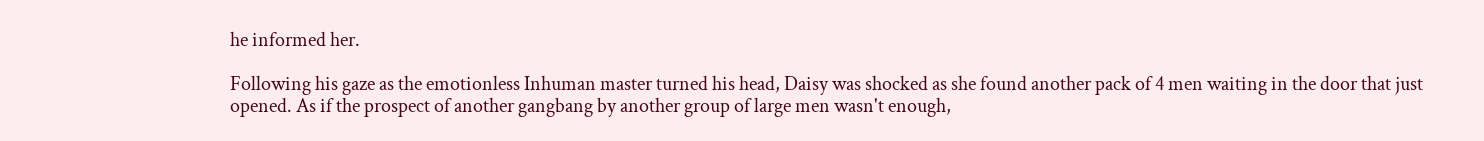he informed her.

Following his gaze as the emotionless Inhuman master turned his head, Daisy was shocked as she found another pack of 4 men waiting in the door that just opened. As if the prospect of another gangbang by another group of large men wasn't enough,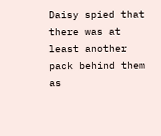Daisy spied that there was at least another pack behind them as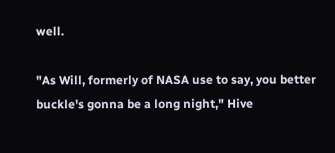well.

"As Will, formerly of NASA use to say, you better buckle's gonna be a long night," Hive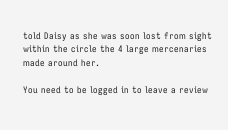told Daisy as she was soon lost from sight within the circle the 4 large mercenaries made around her.

You need to be logged in to leave a review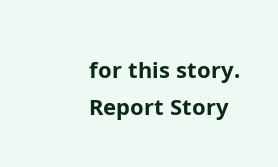for this story.
Report Story